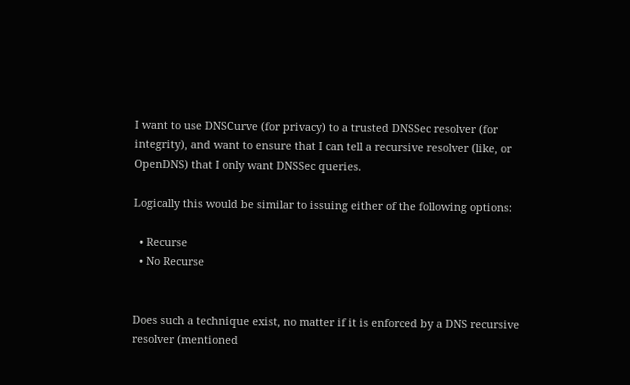I want to use DNSCurve (for privacy) to a trusted DNSSec resolver (for integrity), and want to ensure that I can tell a recursive resolver (like, or OpenDNS) that I only want DNSSec queries.

Logically this would be similar to issuing either of the following options:

  • Recurse
  • No Recurse


Does such a technique exist, no matter if it is enforced by a DNS recursive resolver (mentioned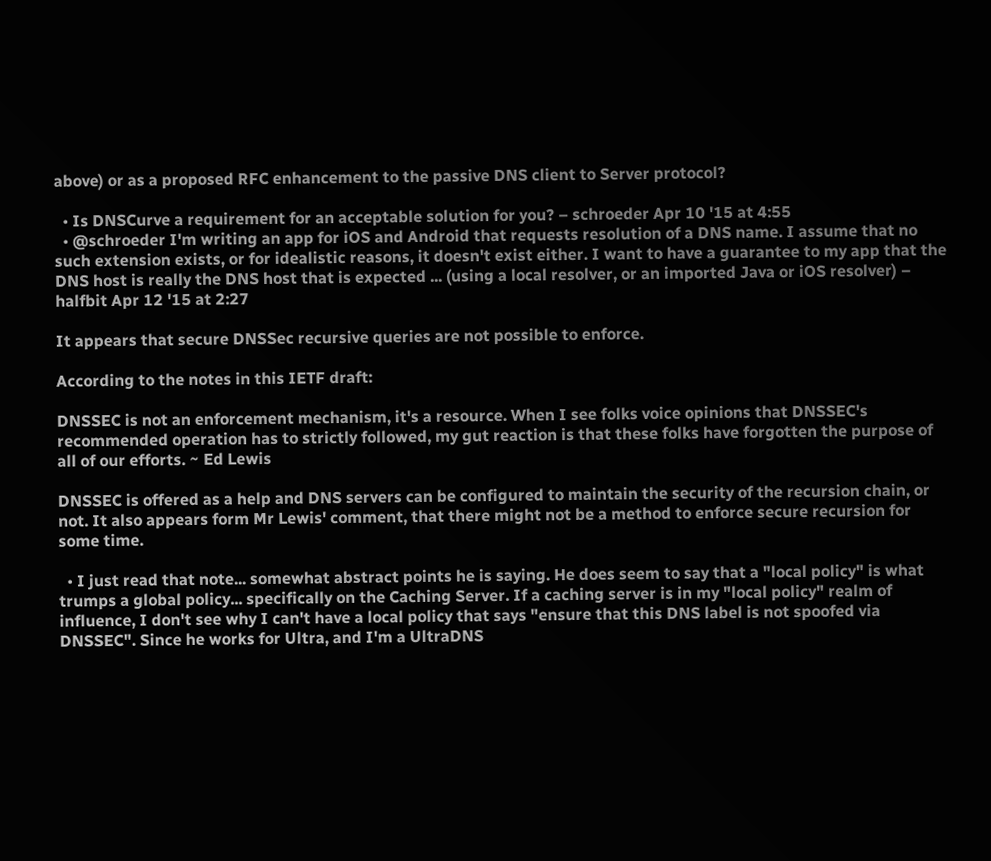above) or as a proposed RFC enhancement to the passive DNS client to Server protocol?

  • Is DNSCurve a requirement for an acceptable solution for you? – schroeder Apr 10 '15 at 4:55
  • @schroeder I'm writing an app for iOS and Android that requests resolution of a DNS name. I assume that no such extension exists, or for idealistic reasons, it doesn't exist either. I want to have a guarantee to my app that the DNS host is really the DNS host that is expected ... (using a local resolver, or an imported Java or iOS resolver) – halfbit Apr 12 '15 at 2:27

It appears that secure DNSSec recursive queries are not possible to enforce.

According to the notes in this IETF draft:

DNSSEC is not an enforcement mechanism, it's a resource. When I see folks voice opinions that DNSSEC's recommended operation has to strictly followed, my gut reaction is that these folks have forgotten the purpose of all of our efforts. ~ Ed Lewis

DNSSEC is offered as a help and DNS servers can be configured to maintain the security of the recursion chain, or not. It also appears form Mr Lewis' comment, that there might not be a method to enforce secure recursion for some time.

  • I just read that note... somewhat abstract points he is saying. He does seem to say that a "local policy" is what trumps a global policy... specifically on the Caching Server. If a caching server is in my "local policy" realm of influence, I don't see why I can't have a local policy that says "ensure that this DNS label is not spoofed via DNSSEC". Since he works for Ultra, and I'm a UltraDNS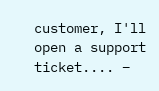customer, I'll open a support ticket.... –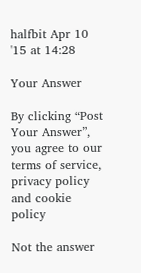halfbit Apr 10 '15 at 14:28

Your Answer

By clicking “Post Your Answer”, you agree to our terms of service, privacy policy and cookie policy

Not the answer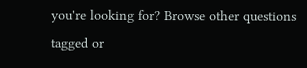you're looking for? Browse other questions tagged or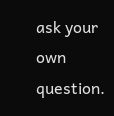ask your own question.